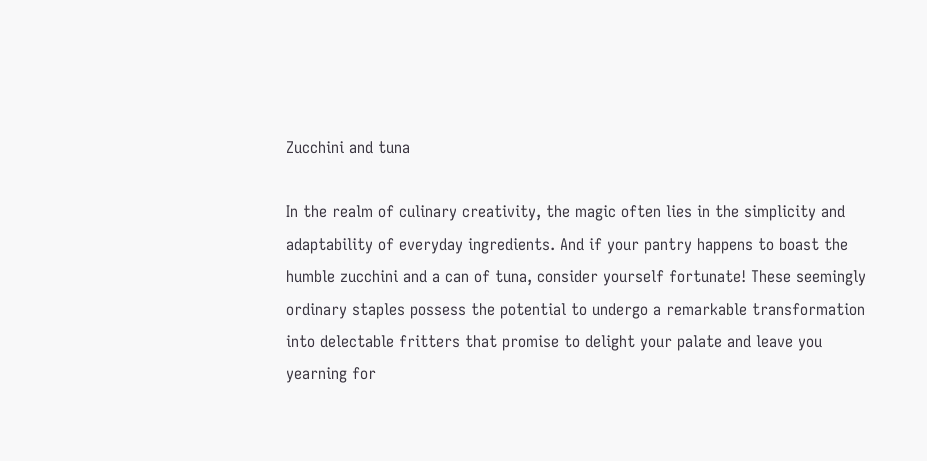Zucchini and tuna

In the realm of culinary creativity, the magic often lies in the simplicity and adaptability of everyday ingredients. And if your pantry happens to boast the humble zucchini and a can of tuna, consider yourself fortunate! These seemingly ordinary staples possess the potential to undergo a remarkable transformation into delectable fritters that promise to delight your palate and leave you yearning for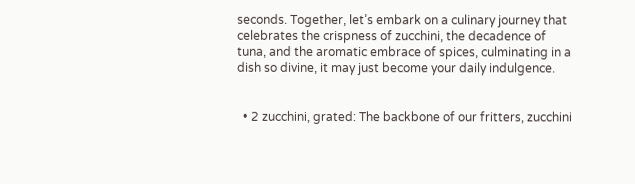seconds. Together, let’s embark on a culinary journey that celebrates the crispness of zucchini, the decadence of tuna, and the aromatic embrace of spices, culminating in a dish so divine, it may just become your daily indulgence.


  • 2 zucchini, grated: The backbone of our fritters, zucchini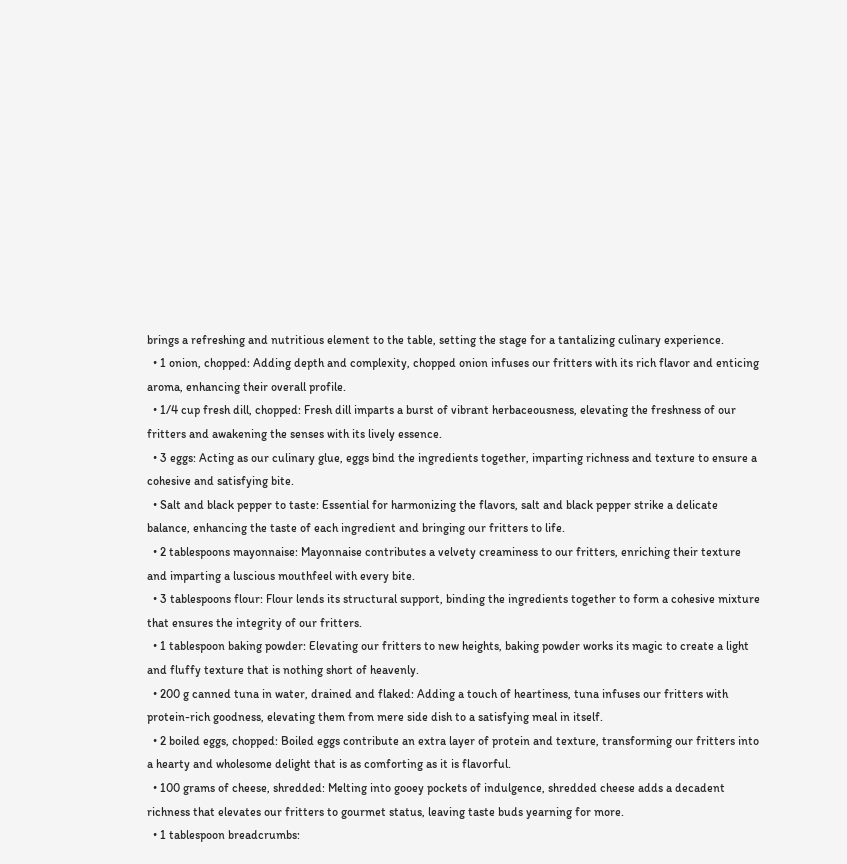brings a refreshing and nutritious element to the table, setting the stage for a tantalizing culinary experience.
  • 1 onion, chopped: Adding depth and complexity, chopped onion infuses our fritters with its rich flavor and enticing aroma, enhancing their overall profile.
  • 1/4 cup fresh dill, chopped: Fresh dill imparts a burst of vibrant herbaceousness, elevating the freshness of our fritters and awakening the senses with its lively essence.
  • 3 eggs: Acting as our culinary glue, eggs bind the ingredients together, imparting richness and texture to ensure a cohesive and satisfying bite.
  • Salt and black pepper to taste: Essential for harmonizing the flavors, salt and black pepper strike a delicate balance, enhancing the taste of each ingredient and bringing our fritters to life.
  • 2 tablespoons mayonnaise: Mayonnaise contributes a velvety creaminess to our fritters, enriching their texture and imparting a luscious mouthfeel with every bite.
  • 3 tablespoons flour: Flour lends its structural support, binding the ingredients together to form a cohesive mixture that ensures the integrity of our fritters.
  • 1 tablespoon baking powder: Elevating our fritters to new heights, baking powder works its magic to create a light and fluffy texture that is nothing short of heavenly.
  • 200 g canned tuna in water, drained and flaked: Adding a touch of heartiness, tuna infuses our fritters with protein-rich goodness, elevating them from mere side dish to a satisfying meal in itself.
  • 2 boiled eggs, chopped: Boiled eggs contribute an extra layer of protein and texture, transforming our fritters into a hearty and wholesome delight that is as comforting as it is flavorful.
  • 100 grams of cheese, shredded: Melting into gooey pockets of indulgence, shredded cheese adds a decadent richness that elevates our fritters to gourmet status, leaving taste buds yearning for more.
  • 1 tablespoon breadcrumbs: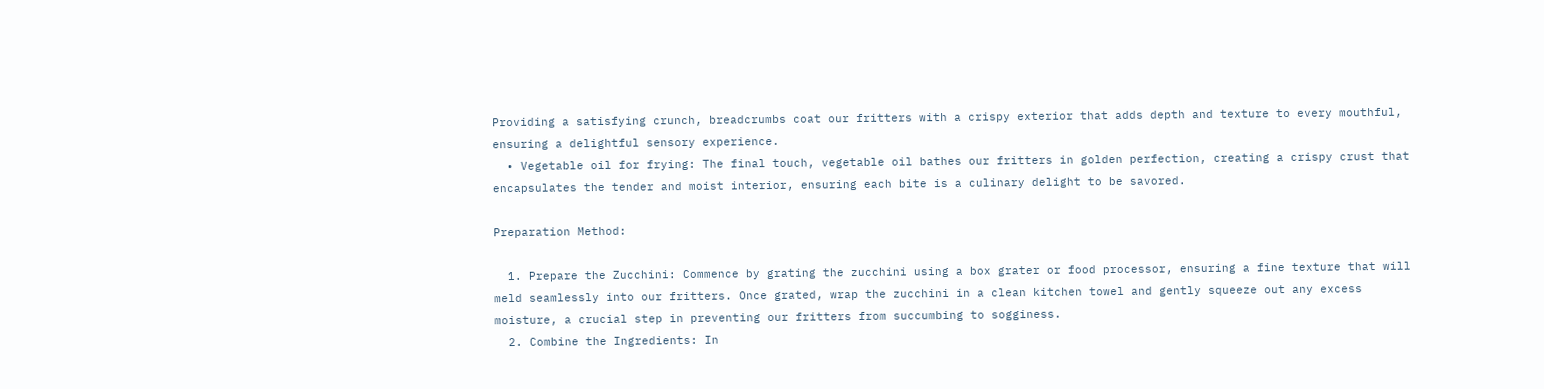Providing a satisfying crunch, breadcrumbs coat our fritters with a crispy exterior that adds depth and texture to every mouthful, ensuring a delightful sensory experience.
  • Vegetable oil for frying: The final touch, vegetable oil bathes our fritters in golden perfection, creating a crispy crust that encapsulates the tender and moist interior, ensuring each bite is a culinary delight to be savored.

Preparation Method:

  1. Prepare the Zucchini: Commence by grating the zucchini using a box grater or food processor, ensuring a fine texture that will meld seamlessly into our fritters. Once grated, wrap the zucchini in a clean kitchen towel and gently squeeze out any excess moisture, a crucial step in preventing our fritters from succumbing to sogginess.
  2. Combine the Ingredients: In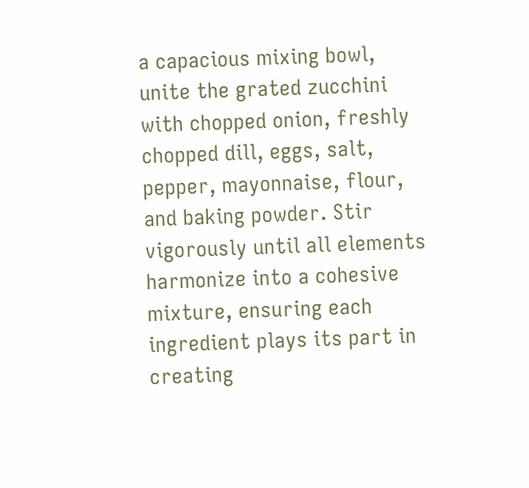a capacious mixing bowl, unite the grated zucchini with chopped onion, freshly chopped dill, eggs, salt, pepper, mayonnaise, flour, and baking powder. Stir vigorously until all elements harmonize into a cohesive mixture, ensuring each ingredient plays its part in creating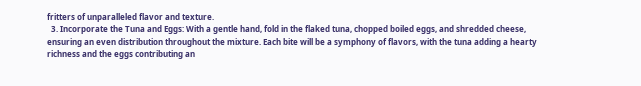fritters of unparalleled flavor and texture.
  3. Incorporate the Tuna and Eggs: With a gentle hand, fold in the flaked tuna, chopped boiled eggs, and shredded cheese, ensuring an even distribution throughout the mixture. Each bite will be a symphony of flavors, with the tuna adding a hearty richness and the eggs contributing an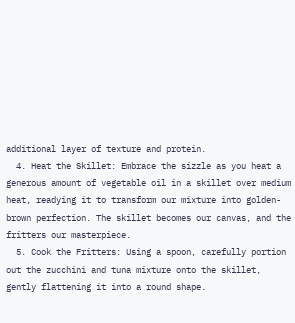additional layer of texture and protein.
  4. Heat the Skillet: Embrace the sizzle as you heat a generous amount of vegetable oil in a skillet over medium heat, readying it to transform our mixture into golden-brown perfection. The skillet becomes our canvas, and the fritters our masterpiece.
  5. Cook the Fritters: Using a spoon, carefully portion out the zucchini and tuna mixture onto the skillet, gently flattening it into a round shape.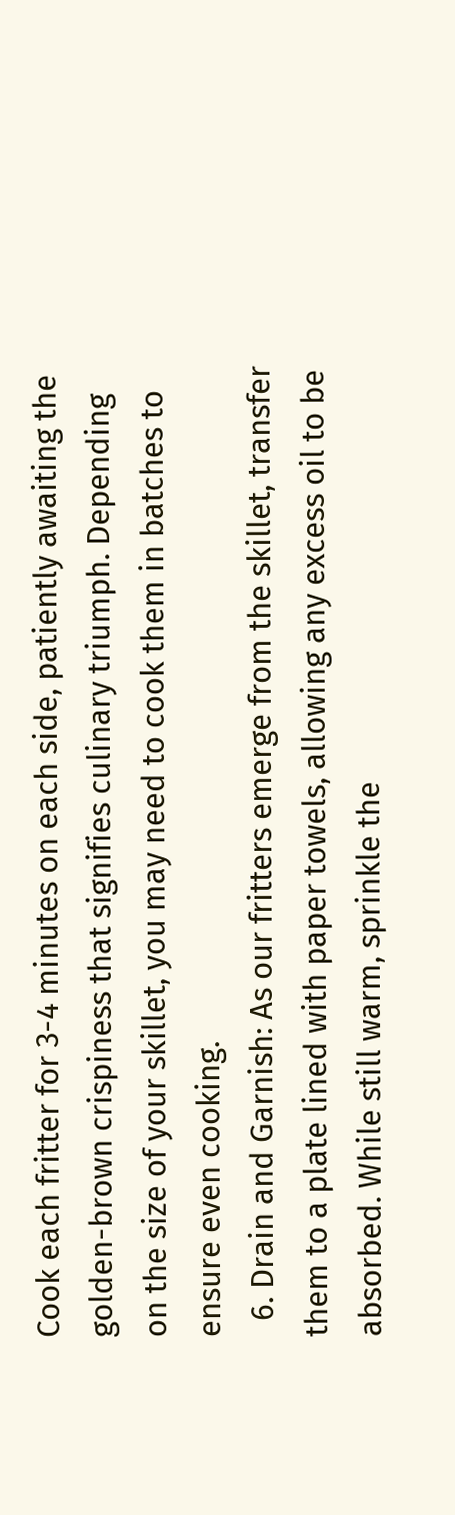Cook each fritter for 3-4 minutes on each side, patiently awaiting the golden-brown crispiness that signifies culinary triumph. Depending on the size of your skillet, you may need to cook them in batches to ensure even cooking.
  6. Drain and Garnish: As our fritters emerge from the skillet, transfer them to a plate lined with paper towels, allowing any excess oil to be absorbed. While still warm, sprinkle the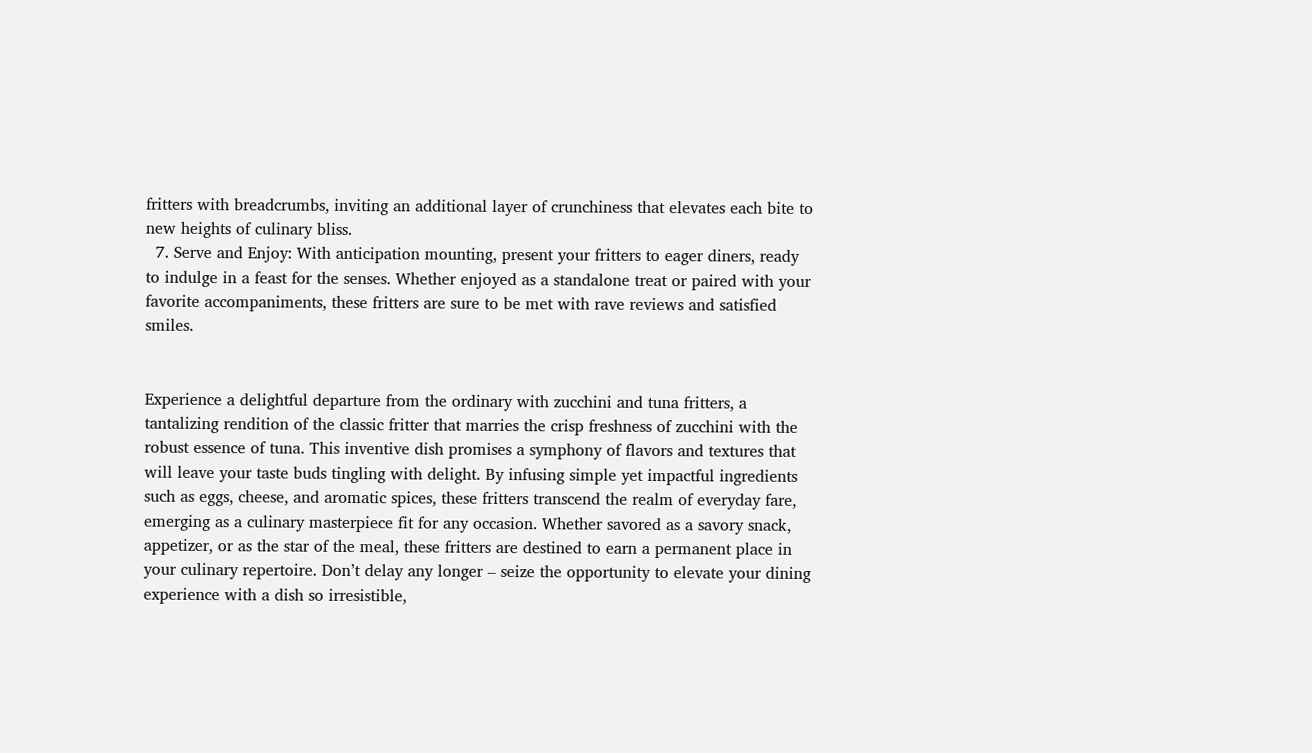fritters with breadcrumbs, inviting an additional layer of crunchiness that elevates each bite to new heights of culinary bliss.
  7. Serve and Enjoy: With anticipation mounting, present your fritters to eager diners, ready to indulge in a feast for the senses. Whether enjoyed as a standalone treat or paired with your favorite accompaniments, these fritters are sure to be met with rave reviews and satisfied smiles.


Experience a delightful departure from the ordinary with zucchini and tuna fritters, a tantalizing rendition of the classic fritter that marries the crisp freshness of zucchini with the robust essence of tuna. This inventive dish promises a symphony of flavors and textures that will leave your taste buds tingling with delight. By infusing simple yet impactful ingredients such as eggs, cheese, and aromatic spices, these fritters transcend the realm of everyday fare, emerging as a culinary masterpiece fit for any occasion. Whether savored as a savory snack, appetizer, or as the star of the meal, these fritters are destined to earn a permanent place in your culinary repertoire. Don’t delay any longer – seize the opportunity to elevate your dining experience with a dish so irresistible,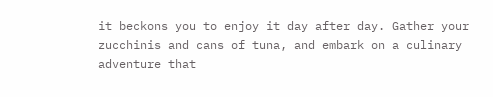it beckons you to enjoy it day after day. Gather your zucchinis and cans of tuna, and embark on a culinary adventure that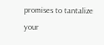promises to tantalize your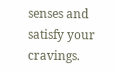senses and satisfy your cravings.